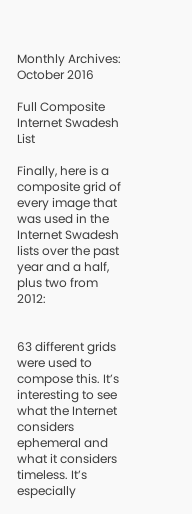Monthly Archives: October 2016

Full Composite Internet Swadesh List

Finally, here is a composite grid of every image that was used in the Internet Swadesh lists over the past year and a half, plus two from 2012:


63 different grids were used to compose this. It’s interesting to see what the Internet considers ephemeral and what it considers timeless. It’s especially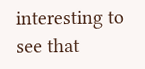interesting to see that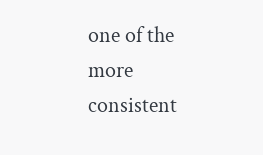one of the more consistent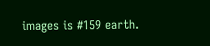images is #159 earth.